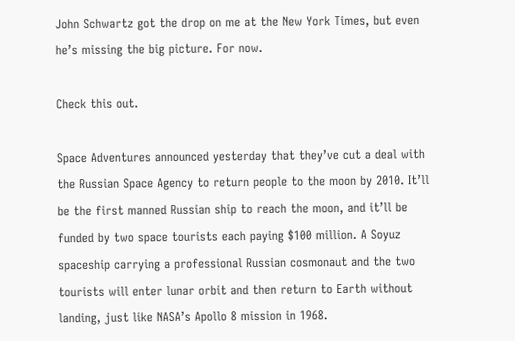John Schwartz got the drop on me at the New York Times, but even he’s missing the big picture. For now.

Check this out.

Space Adventures announced yesterday that they’ve cut a deal with the Russian Space Agency to return people to the moon by 2010. It’ll be the first manned Russian ship to reach the moon, and it’ll be funded by two space tourists each paying $100 million. A Soyuz spaceship carrying a professional Russian cosmonaut and the two tourists will enter lunar orbit and then return to Earth without landing, just like NASA’s Apollo 8 mission in 1968.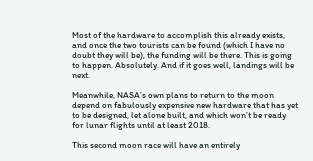Most of the hardware to accomplish this already exists, and once the two tourists can be found (which I have no doubt they will be), the funding will be there. This is going to happen. Absolutely. And if it goes well, landings will be next.

Meanwhile, NASA’s own plans to return to the moon depend on fabulously expensive new hardware that has yet to be designed, let alone built, and which won’t be ready for lunar flights until at least 2018.

This second moon race will have an entirely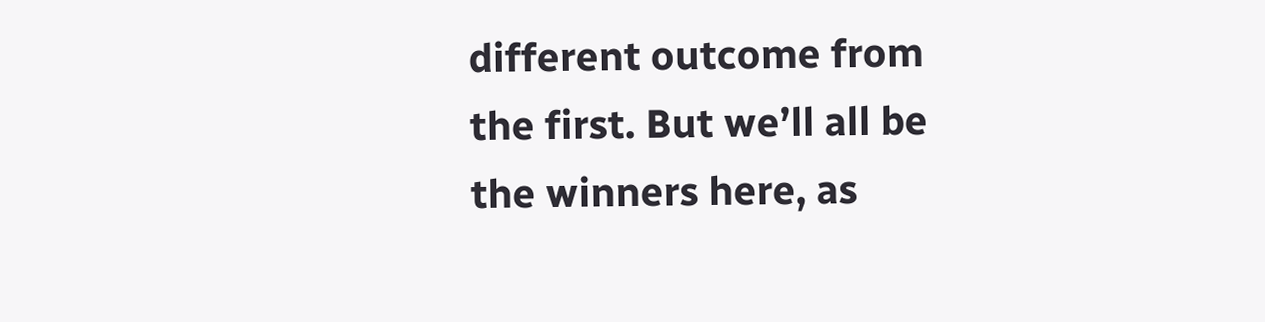different outcome from the first. But we’ll all be the winners here, as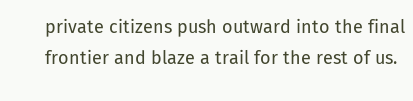private citizens push outward into the final frontier and blaze a trail for the rest of us.